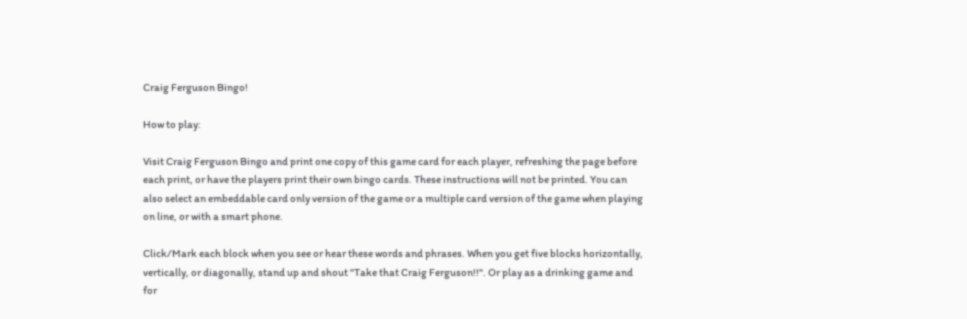Craig Ferguson Bingo!

How to play:

Visit Craig Ferguson Bingo and print one copy of this game card for each player, refreshing the page before each print, or have the players print their own bingo cards. These instructions will not be printed. You can also select an embeddable card only version of the game or a multiple card version of the game when playing on line, or with a smart phone.

Click/Mark each block when you see or hear these words and phrases. When you get five blocks horizontally, vertically, or diagonally, stand up and shout "Take that Craig Ferguson!!". Or play as a drinking game and for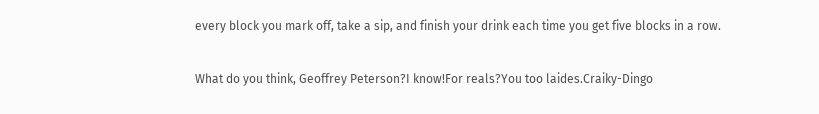every block you mark off, take a sip, and finish your drink each time you get five blocks in a row.

What do you think, Geoffrey Peterson?I know!For reals?You too laides.Craiky-Dingo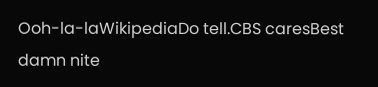Ooh-la-laWikipediaDo tell.CBS caresBest damn nite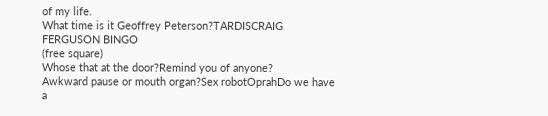of my life.
What time is it Geoffrey Peterson?TARDISCRAIG FERGUSON BINGO
(free square)
Whose that at the door?Remind you of anyone?
Awkward pause or mouth organ?Sex robotOprahDo we have a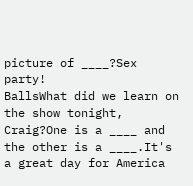picture of ____?Sex party!
BallsWhat did we learn on the show tonight, Craig?One is a ____ and the other is a ____.It's a great day for America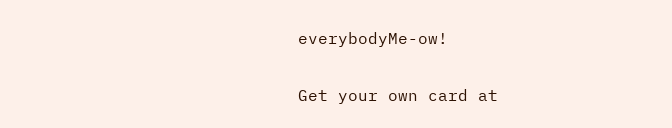everybodyMe-ow!

Get your own card at